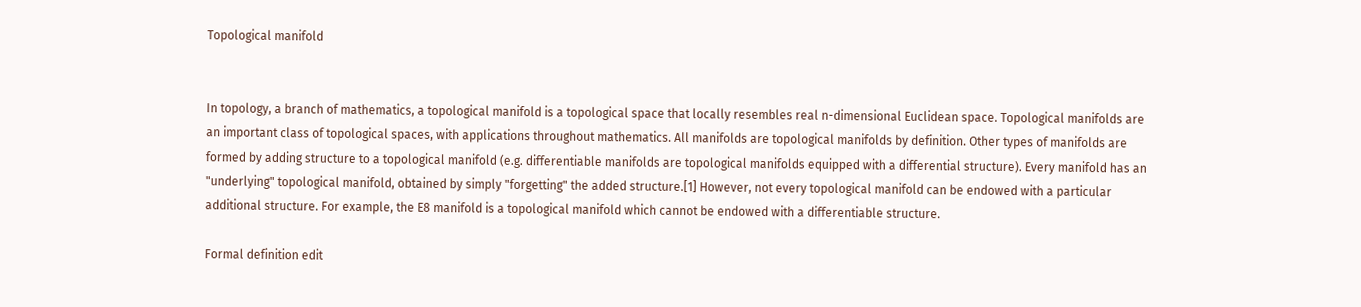Topological manifold


In topology, a branch of mathematics, a topological manifold is a topological space that locally resembles real n-dimensional Euclidean space. Topological manifolds are an important class of topological spaces, with applications throughout mathematics. All manifolds are topological manifolds by definition. Other types of manifolds are formed by adding structure to a topological manifold (e.g. differentiable manifolds are topological manifolds equipped with a differential structure). Every manifold has an "underlying" topological manifold, obtained by simply "forgetting" the added structure.[1] However, not every topological manifold can be endowed with a particular additional structure. For example, the E8 manifold is a topological manifold which cannot be endowed with a differentiable structure.

Formal definition edit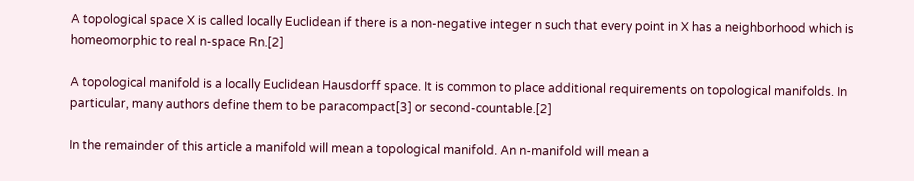A topological space X is called locally Euclidean if there is a non-negative integer n such that every point in X has a neighborhood which is homeomorphic to real n-space Rn.[2]

A topological manifold is a locally Euclidean Hausdorff space. It is common to place additional requirements on topological manifolds. In particular, many authors define them to be paracompact[3] or second-countable.[2]

In the remainder of this article a manifold will mean a topological manifold. An n-manifold will mean a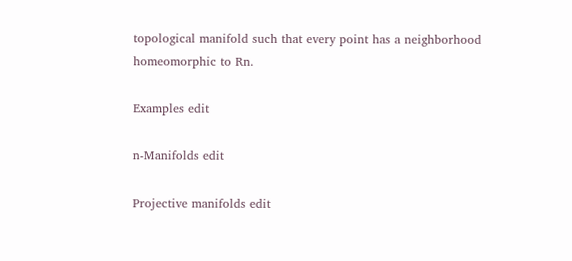topological manifold such that every point has a neighborhood homeomorphic to Rn.

Examples edit

n-Manifolds edit

Projective manifolds edit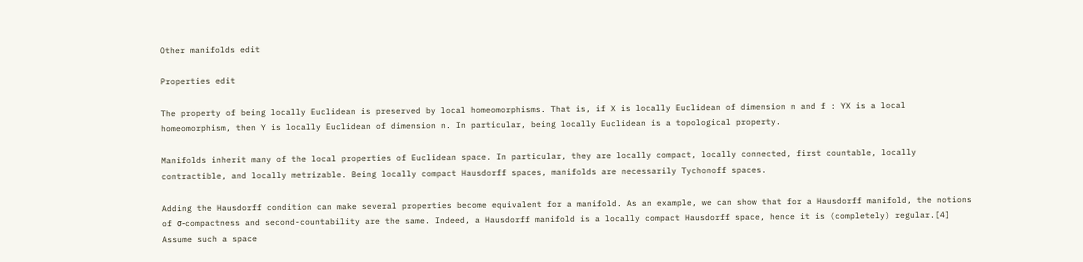Other manifolds edit

Properties edit

The property of being locally Euclidean is preserved by local homeomorphisms. That is, if X is locally Euclidean of dimension n and f : YX is a local homeomorphism, then Y is locally Euclidean of dimension n. In particular, being locally Euclidean is a topological property.

Manifolds inherit many of the local properties of Euclidean space. In particular, they are locally compact, locally connected, first countable, locally contractible, and locally metrizable. Being locally compact Hausdorff spaces, manifolds are necessarily Tychonoff spaces.

Adding the Hausdorff condition can make several properties become equivalent for a manifold. As an example, we can show that for a Hausdorff manifold, the notions of σ-compactness and second-countability are the same. Indeed, a Hausdorff manifold is a locally compact Hausdorff space, hence it is (completely) regular.[4] Assume such a space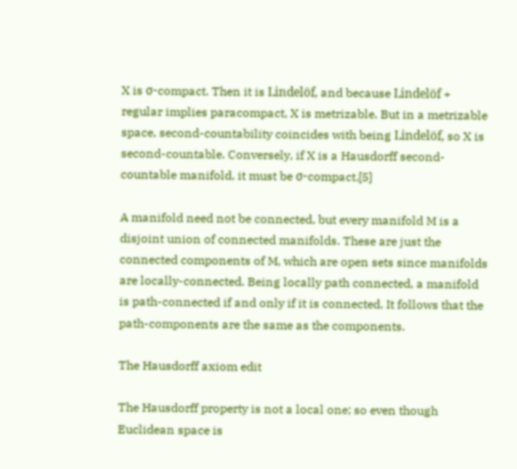X is σ-compact. Then it is Lindelöf, and because Lindelöf + regular implies paracompact, X is metrizable. But in a metrizable space, second-countability coincides with being Lindelöf, so X is second-countable. Conversely, if X is a Hausdorff second-countable manifold, it must be σ-compact.[5]

A manifold need not be connected, but every manifold M is a disjoint union of connected manifolds. These are just the connected components of M, which are open sets since manifolds are locally-connected. Being locally path connected, a manifold is path-connected if and only if it is connected. It follows that the path-components are the same as the components.

The Hausdorff axiom edit

The Hausdorff property is not a local one; so even though Euclidean space is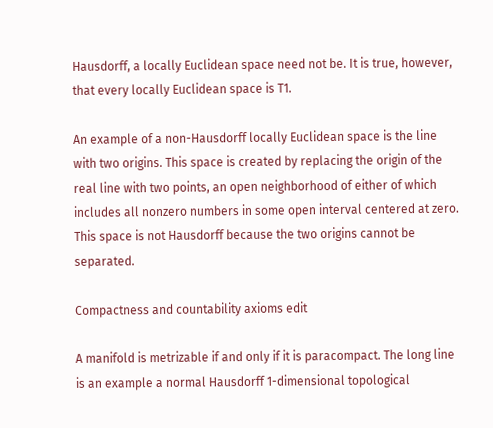Hausdorff, a locally Euclidean space need not be. It is true, however, that every locally Euclidean space is T1.

An example of a non-Hausdorff locally Euclidean space is the line with two origins. This space is created by replacing the origin of the real line with two points, an open neighborhood of either of which includes all nonzero numbers in some open interval centered at zero. This space is not Hausdorff because the two origins cannot be separated.

Compactness and countability axioms edit

A manifold is metrizable if and only if it is paracompact. The long line is an example a normal Hausdorff 1-dimensional topological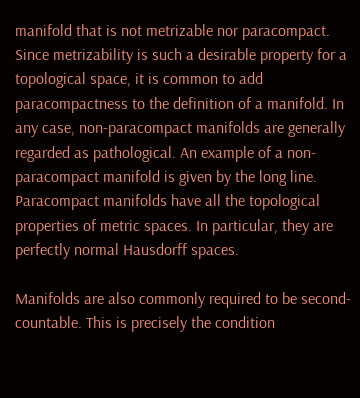manifold that is not metrizable nor paracompact. Since metrizability is such a desirable property for a topological space, it is common to add paracompactness to the definition of a manifold. In any case, non-paracompact manifolds are generally regarded as pathological. An example of a non-paracompact manifold is given by the long line. Paracompact manifolds have all the topological properties of metric spaces. In particular, they are perfectly normal Hausdorff spaces.

Manifolds are also commonly required to be second-countable. This is precisely the condition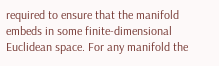required to ensure that the manifold embeds in some finite-dimensional Euclidean space. For any manifold the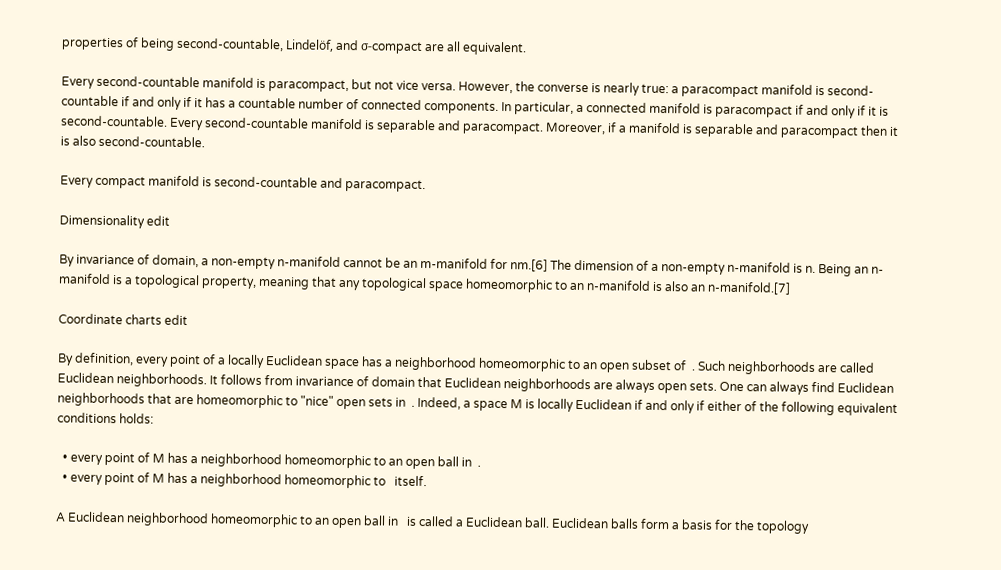properties of being second-countable, Lindelöf, and σ-compact are all equivalent.

Every second-countable manifold is paracompact, but not vice versa. However, the converse is nearly true: a paracompact manifold is second-countable if and only if it has a countable number of connected components. In particular, a connected manifold is paracompact if and only if it is second-countable. Every second-countable manifold is separable and paracompact. Moreover, if a manifold is separable and paracompact then it is also second-countable.

Every compact manifold is second-countable and paracompact.

Dimensionality edit

By invariance of domain, a non-empty n-manifold cannot be an m-manifold for nm.[6] The dimension of a non-empty n-manifold is n. Being an n-manifold is a topological property, meaning that any topological space homeomorphic to an n-manifold is also an n-manifold.[7]

Coordinate charts edit

By definition, every point of a locally Euclidean space has a neighborhood homeomorphic to an open subset of  . Such neighborhoods are called Euclidean neighborhoods. It follows from invariance of domain that Euclidean neighborhoods are always open sets. One can always find Euclidean neighborhoods that are homeomorphic to "nice" open sets in  . Indeed, a space M is locally Euclidean if and only if either of the following equivalent conditions holds:

  • every point of M has a neighborhood homeomorphic to an open ball in  .
  • every point of M has a neighborhood homeomorphic to   itself.

A Euclidean neighborhood homeomorphic to an open ball in   is called a Euclidean ball. Euclidean balls form a basis for the topology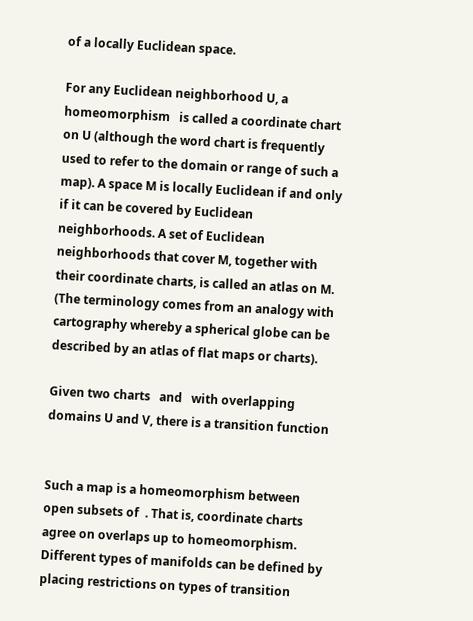of a locally Euclidean space.

For any Euclidean neighborhood U, a homeomorphism   is called a coordinate chart on U (although the word chart is frequently used to refer to the domain or range of such a map). A space M is locally Euclidean if and only if it can be covered by Euclidean neighborhoods. A set of Euclidean neighborhoods that cover M, together with their coordinate charts, is called an atlas on M. (The terminology comes from an analogy with cartography whereby a spherical globe can be described by an atlas of flat maps or charts).

Given two charts   and   with overlapping domains U and V, there is a transition function


Such a map is a homeomorphism between open subsets of  . That is, coordinate charts agree on overlaps up to homeomorphism. Different types of manifolds can be defined by placing restrictions on types of transition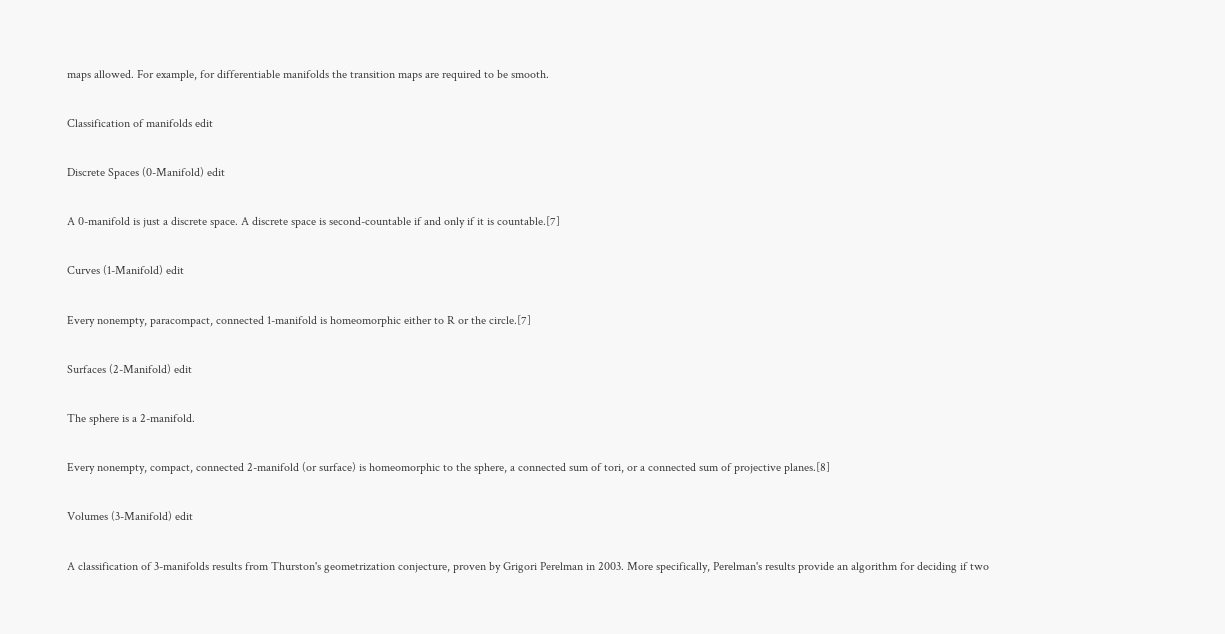maps allowed. For example, for differentiable manifolds the transition maps are required to be smooth.

Classification of manifolds edit

Discrete Spaces (0-Manifold) edit

A 0-manifold is just a discrete space. A discrete space is second-countable if and only if it is countable.[7]

Curves (1-Manifold) edit

Every nonempty, paracompact, connected 1-manifold is homeomorphic either to R or the circle.[7]

Surfaces (2-Manifold) edit

The sphere is a 2-manifold.

Every nonempty, compact, connected 2-manifold (or surface) is homeomorphic to the sphere, a connected sum of tori, or a connected sum of projective planes.[8]

Volumes (3-Manifold) edit

A classification of 3-manifolds results from Thurston's geometrization conjecture, proven by Grigori Perelman in 2003. More specifically, Perelman's results provide an algorithm for deciding if two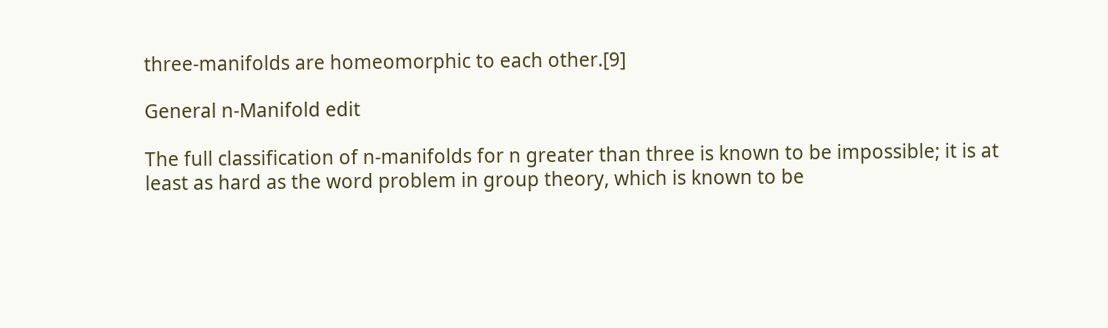three-manifolds are homeomorphic to each other.[9]

General n-Manifold edit

The full classification of n-manifolds for n greater than three is known to be impossible; it is at least as hard as the word problem in group theory, which is known to be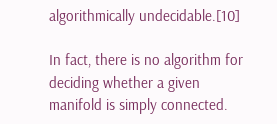algorithmically undecidable.[10]

In fact, there is no algorithm for deciding whether a given manifold is simply connected.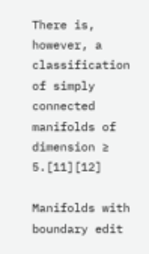There is, however, a classification of simply connected manifolds of dimension ≥ 5.[11][12]

Manifolds with boundary edit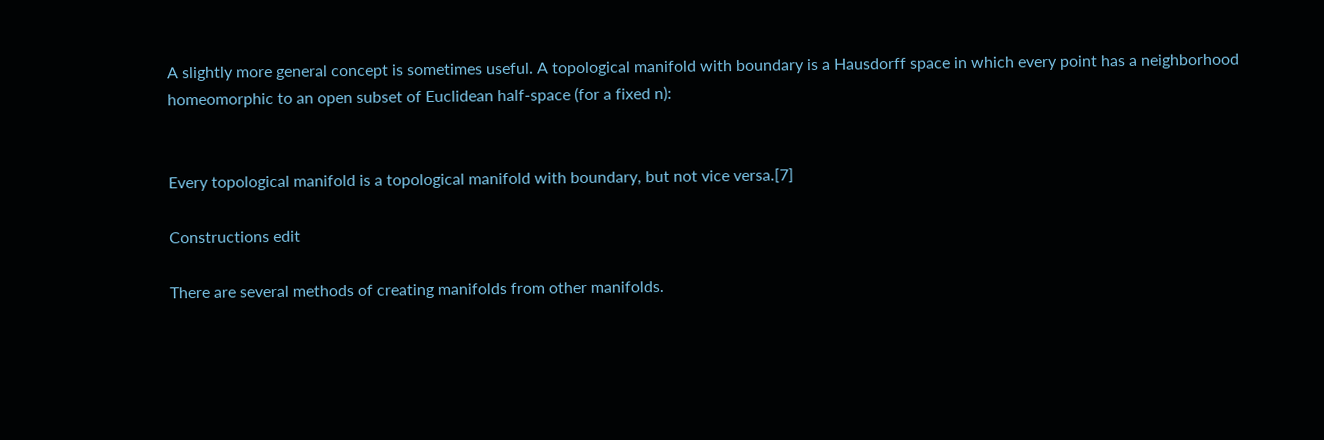A slightly more general concept is sometimes useful. A topological manifold with boundary is a Hausdorff space in which every point has a neighborhood homeomorphic to an open subset of Euclidean half-space (for a fixed n):


Every topological manifold is a topological manifold with boundary, but not vice versa.[7]

Constructions edit

There are several methods of creating manifolds from other manifolds.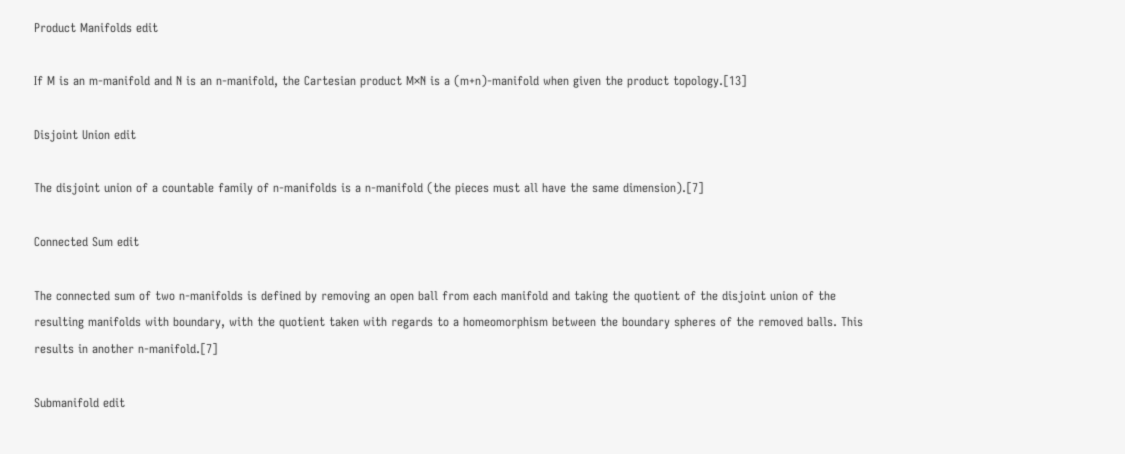Product Manifolds edit

If M is an m-manifold and N is an n-manifold, the Cartesian product M×N is a (m+n)-manifold when given the product topology.[13]

Disjoint Union edit

The disjoint union of a countable family of n-manifolds is a n-manifold (the pieces must all have the same dimension).[7]

Connected Sum edit

The connected sum of two n-manifolds is defined by removing an open ball from each manifold and taking the quotient of the disjoint union of the resulting manifolds with boundary, with the quotient taken with regards to a homeomorphism between the boundary spheres of the removed balls. This results in another n-manifold.[7]

Submanifold edit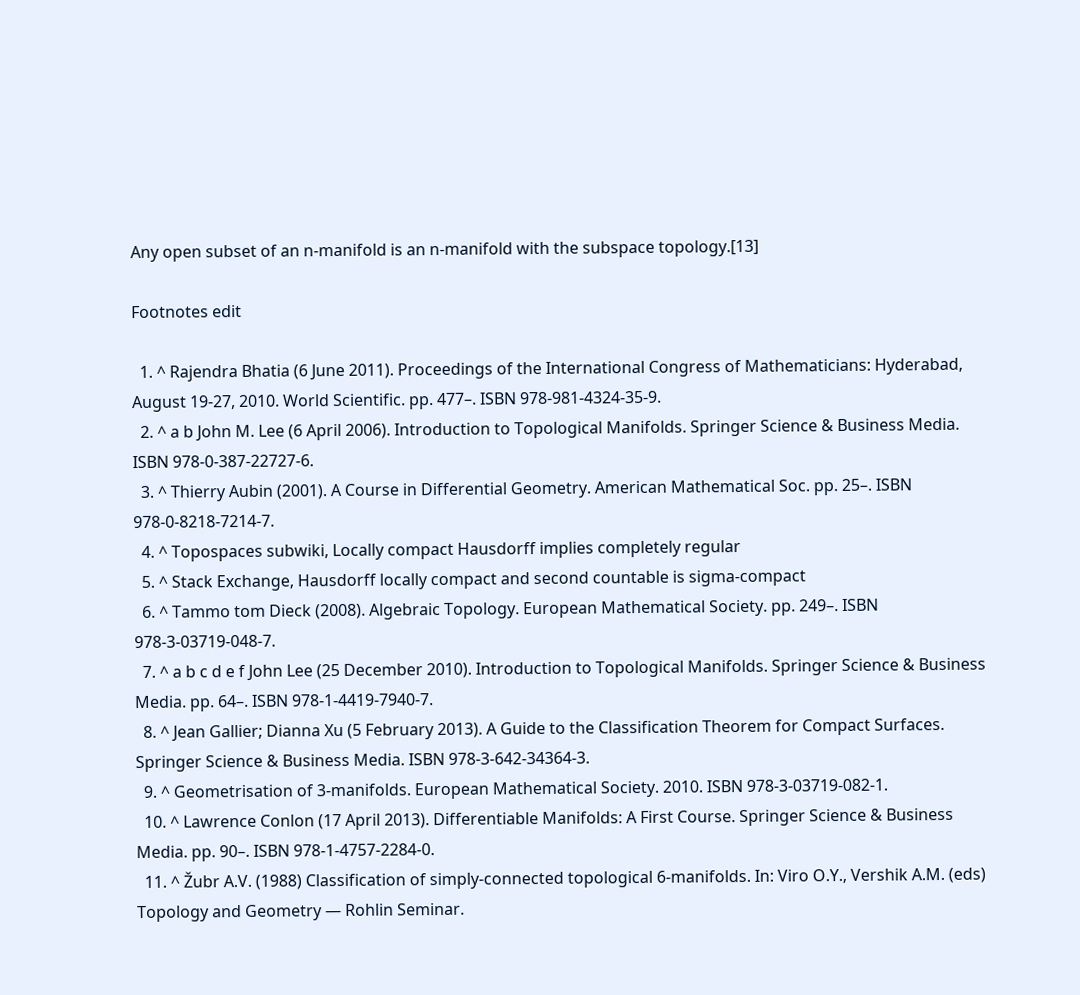Any open subset of an n-manifold is an n-manifold with the subspace topology.[13]

Footnotes edit

  1. ^ Rajendra Bhatia (6 June 2011). Proceedings of the International Congress of Mathematicians: Hyderabad, August 19-27, 2010. World Scientific. pp. 477–. ISBN 978-981-4324-35-9.
  2. ^ a b John M. Lee (6 April 2006). Introduction to Topological Manifolds. Springer Science & Business Media. ISBN 978-0-387-22727-6.
  3. ^ Thierry Aubin (2001). A Course in Differential Geometry. American Mathematical Soc. pp. 25–. ISBN 978-0-8218-7214-7.
  4. ^ Topospaces subwiki, Locally compact Hausdorff implies completely regular
  5. ^ Stack Exchange, Hausdorff locally compact and second countable is sigma-compact
  6. ^ Tammo tom Dieck (2008). Algebraic Topology. European Mathematical Society. pp. 249–. ISBN 978-3-03719-048-7.
  7. ^ a b c d e f John Lee (25 December 2010). Introduction to Topological Manifolds. Springer Science & Business Media. pp. 64–. ISBN 978-1-4419-7940-7.
  8. ^ Jean Gallier; Dianna Xu (5 February 2013). A Guide to the Classification Theorem for Compact Surfaces. Springer Science & Business Media. ISBN 978-3-642-34364-3.
  9. ^ Geometrisation of 3-manifolds. European Mathematical Society. 2010. ISBN 978-3-03719-082-1.
  10. ^ Lawrence Conlon (17 April 2013). Differentiable Manifolds: A First Course. Springer Science & Business Media. pp. 90–. ISBN 978-1-4757-2284-0.
  11. ^ Žubr A.V. (1988) Classification of simply-connected topological 6-manifolds. In: Viro O.Y., Vershik A.M. (eds) Topology and Geometry — Rohlin Seminar.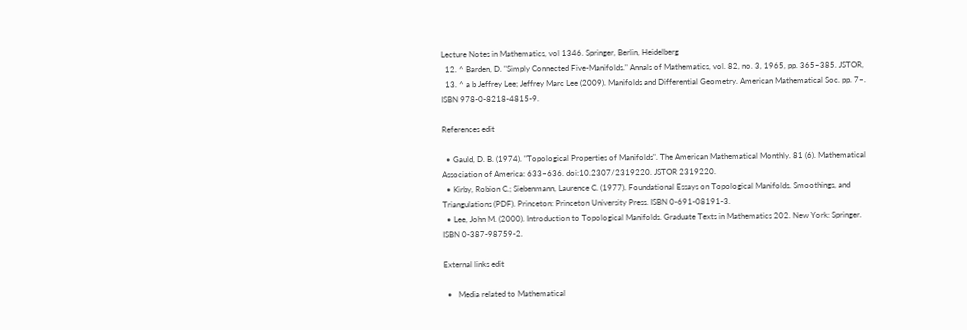Lecture Notes in Mathematics, vol 1346. Springer, Berlin, Heidelberg
  12. ^ Barden, D. "Simply Connected Five-Manifolds." Annals of Mathematics, vol. 82, no. 3, 1965, pp. 365–385. JSTOR,
  13. ^ a b Jeffrey Lee; Jeffrey Marc Lee (2009). Manifolds and Differential Geometry. American Mathematical Soc. pp. 7–. ISBN 978-0-8218-4815-9.

References edit

  • Gauld, D. B. (1974). "Topological Properties of Manifolds". The American Mathematical Monthly. 81 (6). Mathematical Association of America: 633–636. doi:10.2307/2319220. JSTOR 2319220.
  • Kirby, Robion C.; Siebenmann, Laurence C. (1977). Foundational Essays on Topological Manifolds. Smoothings, and Triangulations (PDF). Princeton: Princeton University Press. ISBN 0-691-08191-3.
  • Lee, John M. (2000). Introduction to Topological Manifolds. Graduate Texts in Mathematics 202. New York: Springer. ISBN 0-387-98759-2.

External links edit

  •   Media related to Mathematical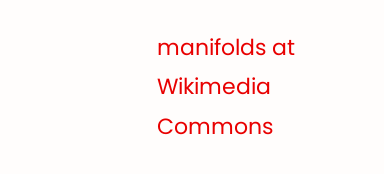manifolds at Wikimedia Commons